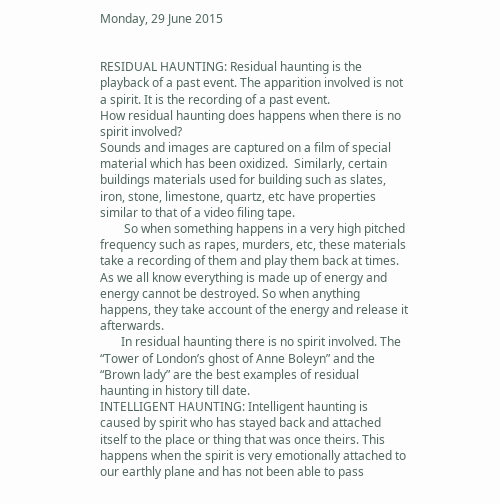Monday, 29 June 2015


RESIDUAL HAUNTING: Residual haunting is the playback of a past event. The apparition involved is not a spirit. It is the recording of a past event.
How residual haunting does happens when there is no spirit involved?
Sounds and images are captured on a film of special material which has been oxidized.  Similarly, certain buildings materials used for building such as slates, iron, stone, limestone, quartz, etc have properties similar to that of a video filing tape.
        So when something happens in a very high pitched frequency such as rapes, murders, etc, these materials take a recording of them and play them back at times.  As we all know everything is made up of energy and energy cannot be destroyed. So when anything happens, they take account of the energy and release it afterwards.
       In residual haunting there is no spirit involved. The “Tower of London’s ghost of Anne Boleyn” and the “Brown lady” are the best examples of residual haunting in history till date.
INTELLIGENT HAUNTING: Intelligent haunting is caused by spirit who has stayed back and attached itself to the place or thing that was once theirs. This happens when the spirit is very emotionally attached to our earthly plane and has not been able to pass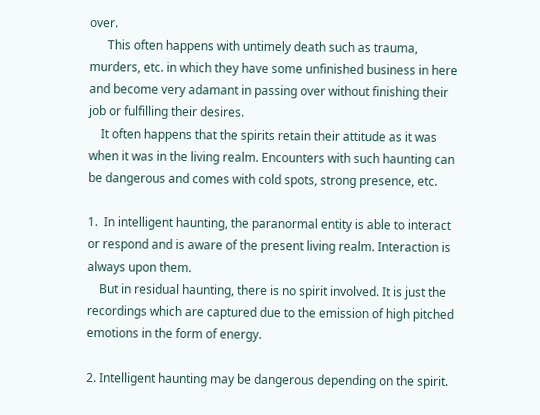over.
      This often happens with untimely death such as trauma, murders, etc. in which they have some unfinished business in here and become very adamant in passing over without finishing their job or fulfilling their desires.
    It often happens that the spirits retain their attitude as it was when it was in the living realm. Encounters with such haunting can be dangerous and comes with cold spots, strong presence, etc.

1.  In intelligent haunting, the paranormal entity is able to interact or respond and is aware of the present living realm. Interaction is always upon them.
    But in residual haunting, there is no spirit involved. It is just the recordings which are captured due to the emission of high pitched emotions in the form of energy.

2. Intelligent haunting may be dangerous depending on the spirit.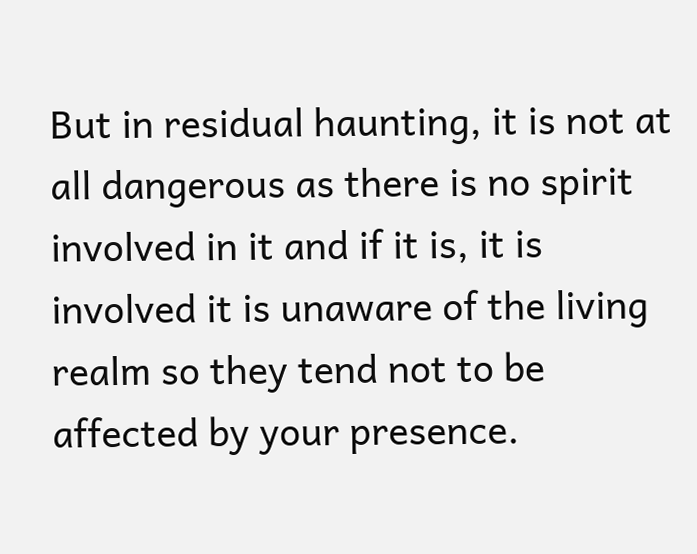But in residual haunting, it is not at all dangerous as there is no spirit involved in it and if it is, it is involved it is unaware of the living realm so they tend not to be affected by your presence.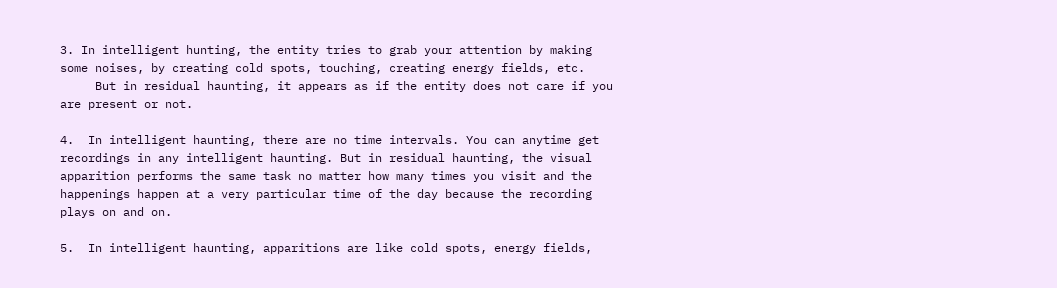3. In intelligent hunting, the entity tries to grab your attention by making some noises, by creating cold spots, touching, creating energy fields, etc.
     But in residual haunting, it appears as if the entity does not care if you are present or not.

4.  In intelligent haunting, there are no time intervals. You can anytime get recordings in any intelligent haunting. But in residual haunting, the visual apparition performs the same task no matter how many times you visit and the happenings happen at a very particular time of the day because the recording plays on and on.

5.  In intelligent haunting, apparitions are like cold spots, energy fields,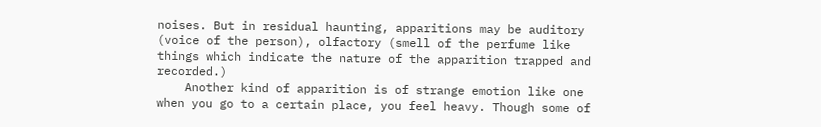noises. But in residual haunting, apparitions may be auditory (voice of the person), olfactory (smell of the perfume like things which indicate the nature of the apparition trapped and recorded.)
    Another kind of apparition is of strange emotion like one when you go to a certain place, you feel heavy. Though some of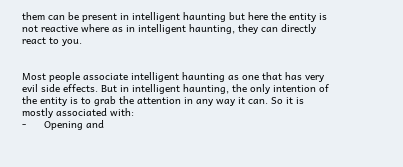them can be present in intelligent haunting but here the entity is not reactive where as in intelligent haunting, they can directly react to you.


Most people associate intelligent haunting as one that has very evil side effects. But in intelligent haunting, the only intention of the entity is to grab the attention in any way it can. So it is mostly associated with:
-      Opening and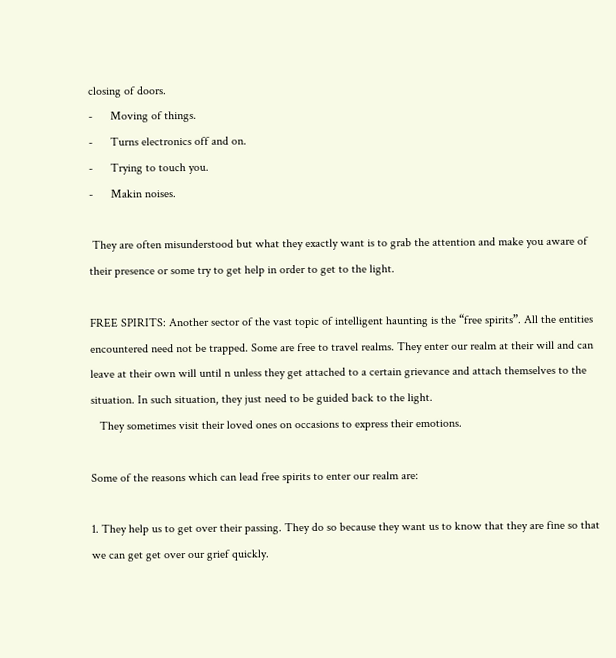closing of doors.
-      Moving of things.
-      Turns electronics off and on.
-      Trying to touch you.
-      Makin noises.

 They are often misunderstood but what they exactly want is to grab the attention and make you aware of their presence or some try to get help in order to get to the light.

FREE SPIRITS: Another sector of the vast topic of intelligent haunting is the “free spirits”. All the entities encountered need not be trapped. Some are free to travel realms. They enter our realm at their will and can leave at their own will until n unless they get attached to a certain grievance and attach themselves to the situation. In such situation, they just need to be guided back to the light.
   They sometimes visit their loved ones on occasions to express their emotions.

Some of the reasons which can lead free spirits to enter our realm are:

1. They help us to get over their passing. They do so because they want us to know that they are fine so that we can get get over our grief quickly.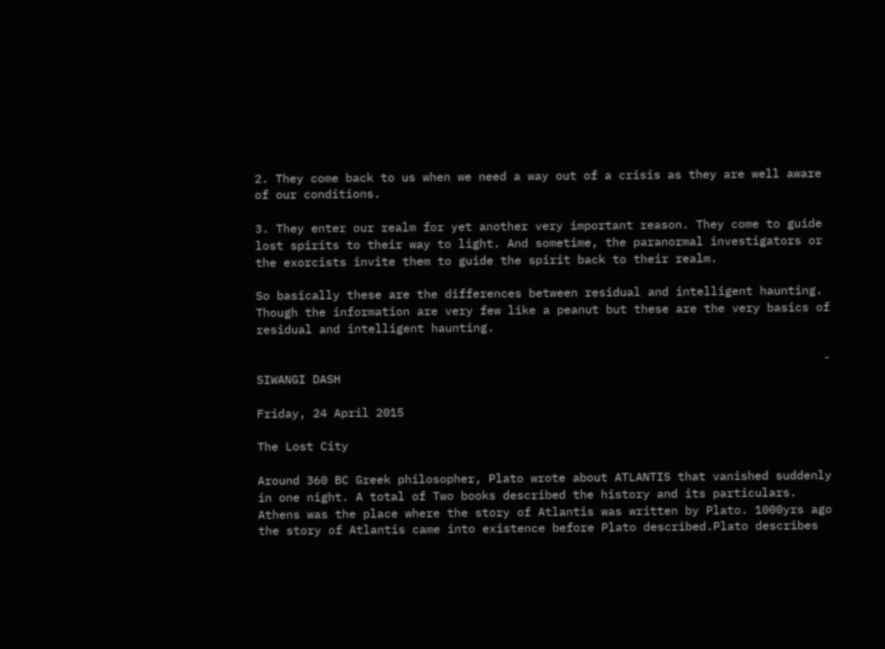2. They come back to us when we need a way out of a crisis as they are well aware of our conditions.

3. They enter our realm for yet another very important reason. They come to guide lost spirits to their way to light. And sometime, the paranormal investigators or the exorcists invite them to guide the spirit back to their realm.

So basically these are the differences between residual and intelligent haunting. Though the information are very few like a peanut but these are the very basics of residual and intelligent haunting.

                                                                                 -  SIWANGI DASH

Friday, 24 April 2015

The Lost City

Around 360 BC Greek philosopher, Plato wrote about ATLANTIS that vanished suddenly in one night. A total of Two books described the history and its particulars. Athens was the place where the story of Atlantis was written by Plato. 1000yrs ago the story of Atlantis came into existence before Plato described.Plato describes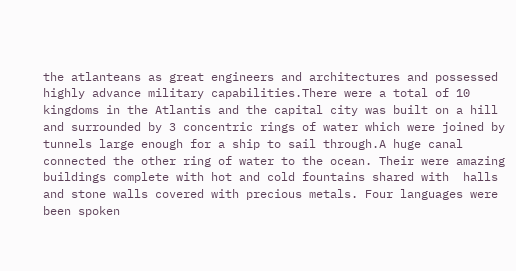the atlanteans as great engineers and architectures and possessed highly advance military capabilities.There were a total of 10 kingdoms in the Atlantis and the capital city was built on a hill and surrounded by 3 concentric rings of water which were joined by tunnels large enough for a ship to sail through.A huge canal connected the other ring of water to the ocean. Their were amazing buildings complete with hot and cold fountains shared with  halls and stone walls covered with precious metals. Four languages were been spoken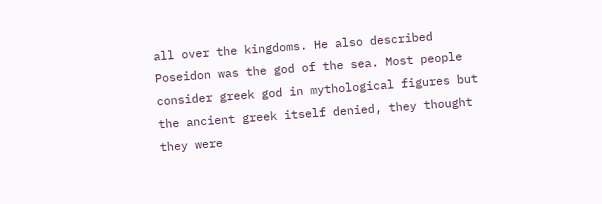all over the kingdoms. He also described Poseidon was the god of the sea. Most people consider greek god in mythological figures but the ancient greek itself denied, they thought they were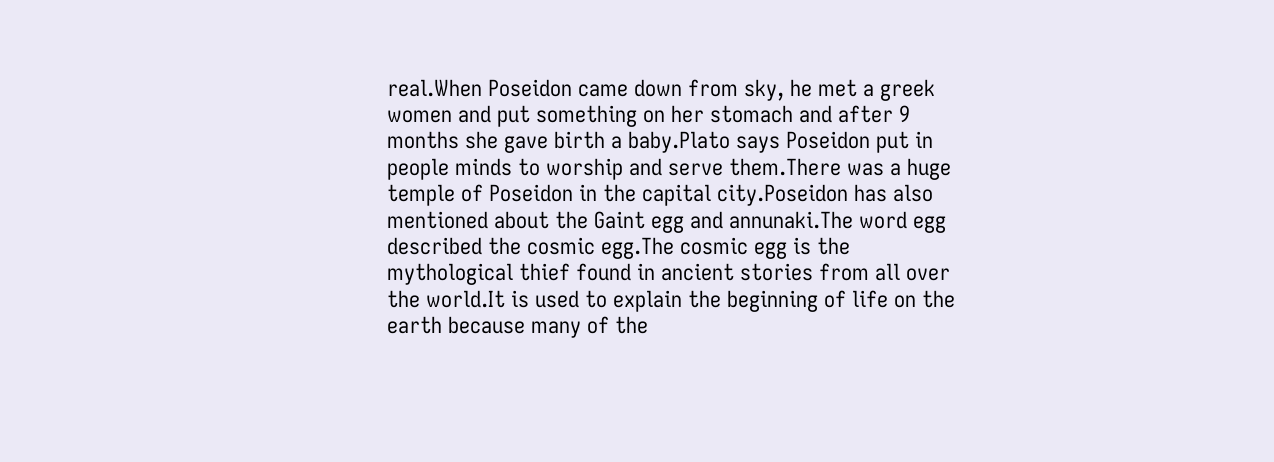real.When Poseidon came down from sky, he met a greek women and put something on her stomach and after 9 months she gave birth a baby.Plato says Poseidon put in people minds to worship and serve them.There was a huge temple of Poseidon in the capital city.Poseidon has also mentioned about the Gaint egg and annunaki.The word egg described the cosmic egg.The cosmic egg is the mythological thief found in ancient stories from all over the world.It is used to explain the beginning of life on the earth because many of the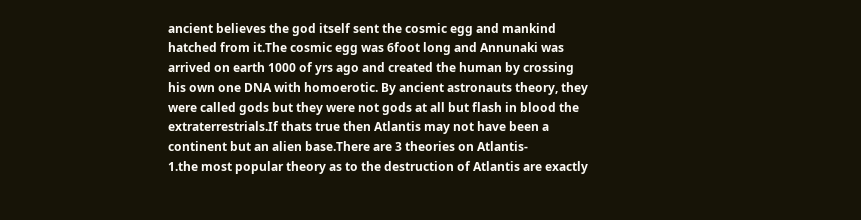ancient believes the god itself sent the cosmic egg and mankind hatched from it.The cosmic egg was 6foot long and Annunaki was arrived on earth 1000 of yrs ago and created the human by crossing his own one DNA with homoerotic. By ancient astronauts theory, they were called gods but they were not gods at all but flash in blood the extraterrestrials.If thats true then Atlantis may not have been a continent but an alien base.There are 3 theories on Atlantis-
1.the most popular theory as to the destruction of Atlantis are exactly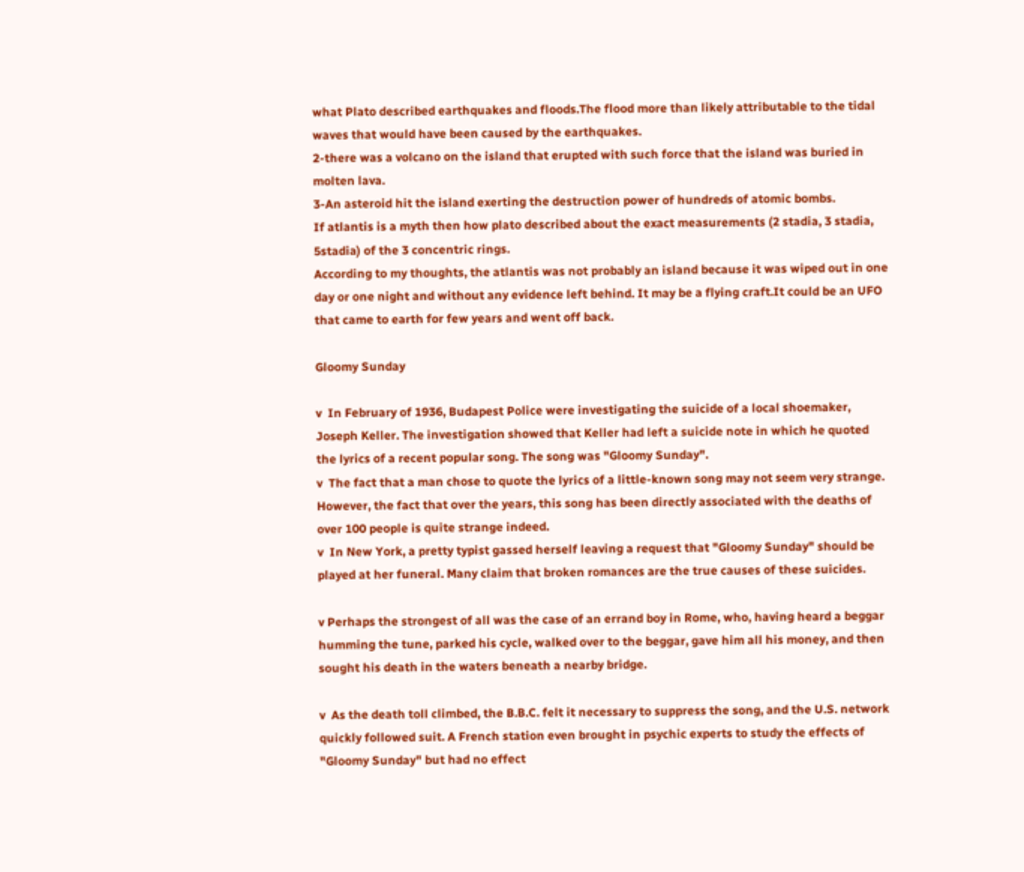what Plato described earthquakes and floods.The flood more than likely attributable to the tidal waves that would have been caused by the earthquakes.
2-there was a volcano on the island that erupted with such force that the island was buried in molten lava.
3-An asteroid hit the island exerting the destruction power of hundreds of atomic bombs.
If atlantis is a myth then how plato described about the exact measurements (2 stadia, 3 stadia, 5stadia) of the 3 concentric rings.
According to my thoughts, the atlantis was not probably an island because it was wiped out in one day or one night and without any evidence left behind. It may be a flying craft.It could be an UFO that came to earth for few years and went off back.

Gloomy Sunday

v  In February of 1936, Budapest Police were investigating the suicide of a local shoemaker, Joseph Keller. The investigation showed that Keller had left a suicide note in which he quoted the lyrics of a recent popular song. The song was "Gloomy Sunday".
v  The fact that a man chose to quote the lyrics of a little-known song may not seem very strange. However, the fact that over the years, this song has been directly associated with the deaths of over 100 people is quite strange indeed.
v  In New York, a pretty typist gassed herself leaving a request that "Gloomy Sunday" should be played at her funeral. Many claim that broken romances are the true causes of these suicides.

v Perhaps the strongest of all was the case of an errand boy in Rome, who, having heard a beggar humming the tune, parked his cycle, walked over to the beggar, gave him all his money, and then sought his death in the waters beneath a nearby bridge.

v  As the death toll climbed, the B.B.C. felt it necessary to suppress the song, and the U.S. network quickly followed suit. A French station even brought in psychic experts to study the effects of "Gloomy Sunday" but had no effect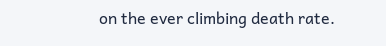on the ever climbing death rate.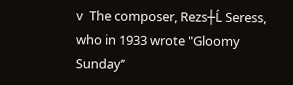v  The composer, Rezs┼Ĺ Seress, who in 1933 wrote "Gloomy Sunday’’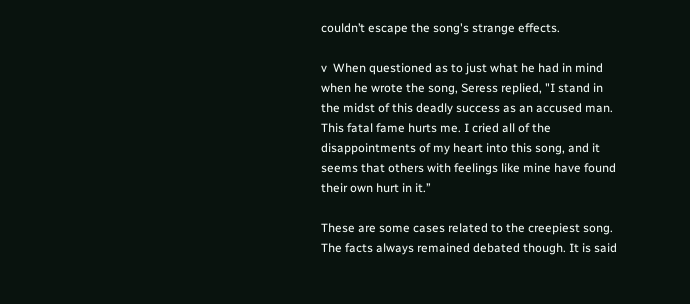couldn’t escape the song's strange effects.

v  When questioned as to just what he had in mind when he wrote the song, Seress replied, "I stand in the midst of this deadly success as an accused man. This fatal fame hurts me. I cried all of the disappointments of my heart into this song, and it seems that others with feelings like mine have found their own hurt in it.’’

These are some cases related to the creepiest song. The facts always remained debated though. It is said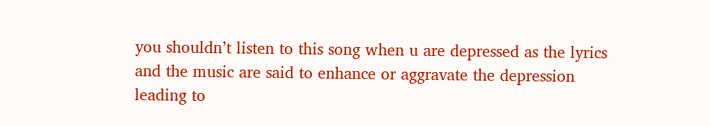you shouldn’t listen to this song when u are depressed as the lyrics and the music are said to enhance or aggravate the depression leading to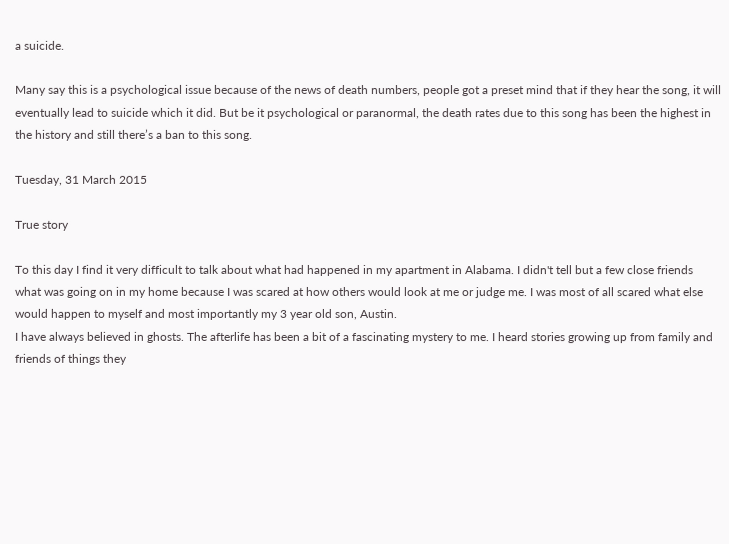a suicide.

Many say this is a psychological issue because of the news of death numbers, people got a preset mind that if they hear the song, it will eventually lead to suicide which it did. But be it psychological or paranormal, the death rates due to this song has been the highest in the history and still there’s a ban to this song.

Tuesday, 31 March 2015

True story

To this day I find it very difficult to talk about what had happened in my apartment in Alabama. I didn't tell but a few close friends what was going on in my home because I was scared at how others would look at me or judge me. I was most of all scared what else would happen to myself and most importantly my 3 year old son, Austin.
I have always believed in ghosts. The afterlife has been a bit of a fascinating mystery to me. I heard stories growing up from family and friends of things they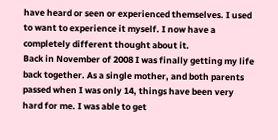have heard or seen or experienced themselves. I used to want to experience it myself. I now have a completely different thought about it.
Back in November of 2008 I was finally getting my life back together. As a single mother, and both parents passed when I was only 14, things have been very hard for me. I was able to get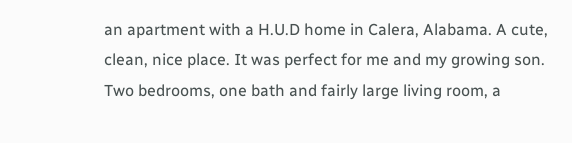an apartment with a H.U.D home in Calera, Alabama. A cute, clean, nice place. It was perfect for me and my growing son. Two bedrooms, one bath and fairly large living room, a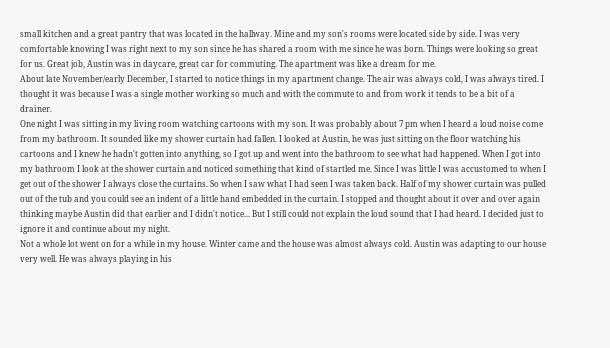small kitchen and a great pantry that was located in the hallway. Mine and my son's rooms were located side by side. I was very comfortable knowing I was right next to my son since he has shared a room with me since he was born. Things were looking so great for us. Great job, Austin was in daycare, great car for commuting. The apartment was like a dream for me.
About late November/early December, I started to notice things in my apartment change. The air was always cold, I was always tired. I thought it was because I was a single mother working so much and with the commute to and from work it tends to be a bit of a drainer.
One night I was sitting in my living room watching cartoons with my son. It was probably about 7 pm when I heard a loud noise come from my bathroom. It sounded like my shower curtain had fallen. I looked at Austin, he was just sitting on the floor watching his cartoons and I knew he hadn't gotten into anything, so I got up and went into the bathroom to see what had happened. When I got into my bathroom I look at the shower curtain and noticed something that kind of startled me. Since I was little I was accustomed to when I get out of the shower I always close the curtains. So when I saw what I had seen I was taken back. Half of my shower curtain was pulled out of the tub and you could see an indent of a little hand embedded in the curtain. I stopped and thought about it over and over again thinking maybe Austin did that earlier and I didn't notice... But I still could not explain the loud sound that I had heard. I decided just to ignore it and continue about my night.
Not a whole lot went on for a while in my house. Winter came and the house was almost always cold. Austin was adapting to our house very well. He was always playing in his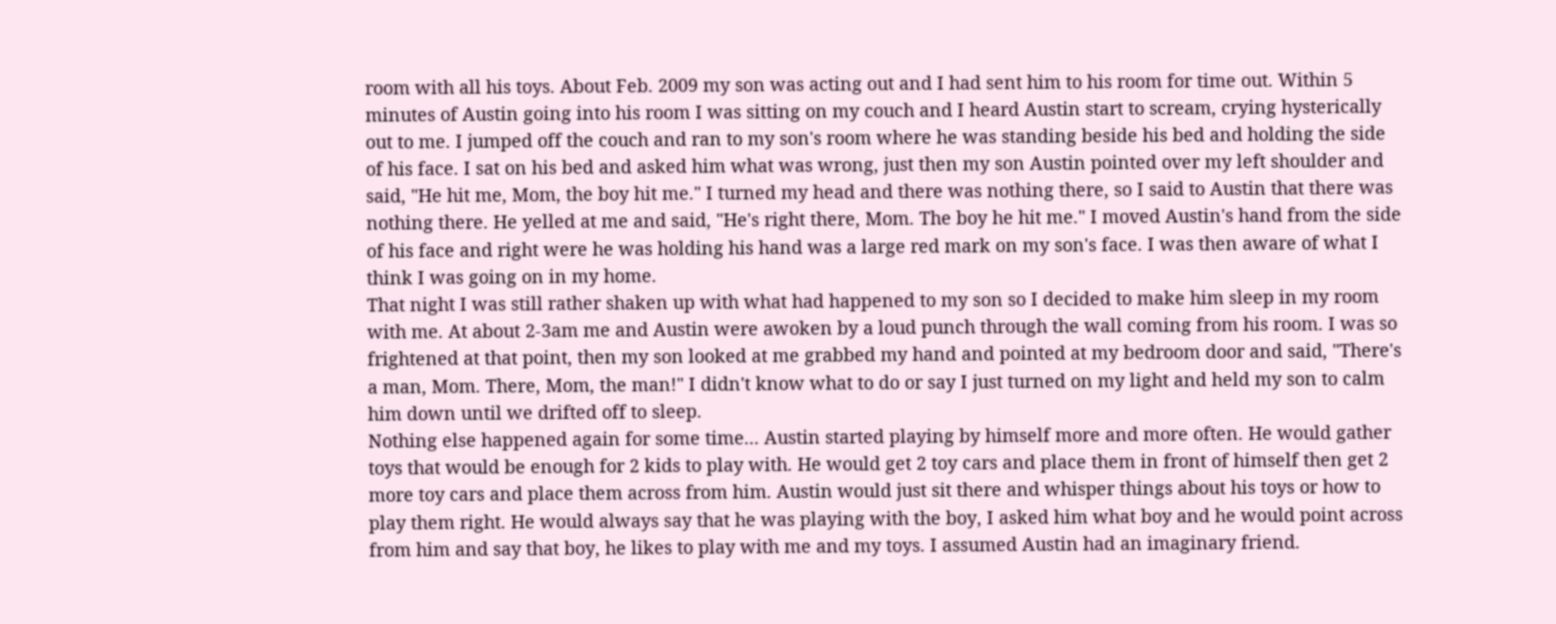room with all his toys. About Feb. 2009 my son was acting out and I had sent him to his room for time out. Within 5 minutes of Austin going into his room I was sitting on my couch and I heard Austin start to scream, crying hysterically out to me. I jumped off the couch and ran to my son's room where he was standing beside his bed and holding the side of his face. I sat on his bed and asked him what was wrong, just then my son Austin pointed over my left shoulder and said, "He hit me, Mom, the boy hit me." I turned my head and there was nothing there, so I said to Austin that there was nothing there. He yelled at me and said, "He's right there, Mom. The boy he hit me." I moved Austin's hand from the side of his face and right were he was holding his hand was a large red mark on my son's face. I was then aware of what I think I was going on in my home.
That night I was still rather shaken up with what had happened to my son so I decided to make him sleep in my room with me. At about 2-3am me and Austin were awoken by a loud punch through the wall coming from his room. I was so frightened at that point, then my son looked at me grabbed my hand and pointed at my bedroom door and said, "There's a man, Mom. There, Mom, the man!" I didn't know what to do or say I just turned on my light and held my son to calm him down until we drifted off to sleep.
Nothing else happened again for some time... Austin started playing by himself more and more often. He would gather toys that would be enough for 2 kids to play with. He would get 2 toy cars and place them in front of himself then get 2 more toy cars and place them across from him. Austin would just sit there and whisper things about his toys or how to play them right. He would always say that he was playing with the boy, I asked him what boy and he would point across from him and say that boy, he likes to play with me and my toys. I assumed Austin had an imaginary friend.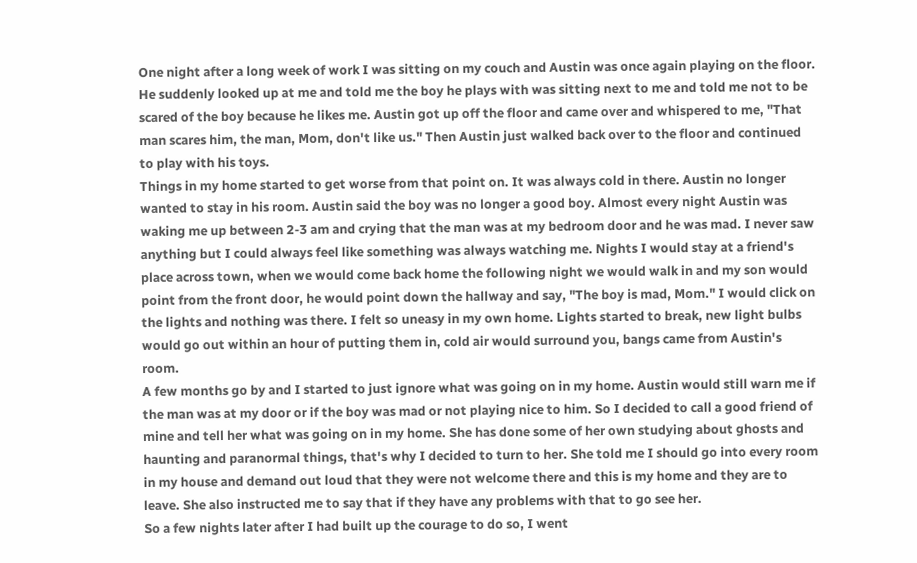One night after a long week of work I was sitting on my couch and Austin was once again playing on the floor. He suddenly looked up at me and told me the boy he plays with was sitting next to me and told me not to be scared of the boy because he likes me. Austin got up off the floor and came over and whispered to me, "That man scares him, the man, Mom, don't like us." Then Austin just walked back over to the floor and continued to play with his toys.
Things in my home started to get worse from that point on. It was always cold in there. Austin no longer wanted to stay in his room. Austin said the boy was no longer a good boy. Almost every night Austin was waking me up between 2-3 am and crying that the man was at my bedroom door and he was mad. I never saw anything but I could always feel like something was always watching me. Nights I would stay at a friend's place across town, when we would come back home the following night we would walk in and my son would point from the front door, he would point down the hallway and say, "The boy is mad, Mom." I would click on the lights and nothing was there. I felt so uneasy in my own home. Lights started to break, new light bulbs would go out within an hour of putting them in, cold air would surround you, bangs came from Austin's room.
A few months go by and I started to just ignore what was going on in my home. Austin would still warn me if the man was at my door or if the boy was mad or not playing nice to him. So I decided to call a good friend of mine and tell her what was going on in my home. She has done some of her own studying about ghosts and haunting and paranormal things, that's why I decided to turn to her. She told me I should go into every room in my house and demand out loud that they were not welcome there and this is my home and they are to leave. She also instructed me to say that if they have any problems with that to go see her.
So a few nights later after I had built up the courage to do so, I went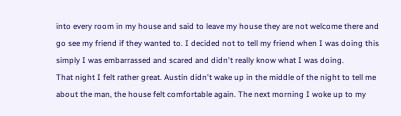into every room in my house and said to leave my house they are not welcome there and go see my friend if they wanted to. I decided not to tell my friend when I was doing this simply I was embarrassed and scared and didn't really know what I was doing.
That night I felt rather great. Austin didn't wake up in the middle of the night to tell me about the man, the house felt comfortable again. The next morning I woke up to my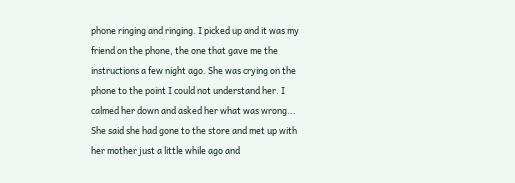phone ringing and ringing. I picked up and it was my friend on the phone, the one that gave me the instructions a few night ago. She was crying on the phone to the point I could not understand her. I calmed her down and asked her what was wrong... She said she had gone to the store and met up with her mother just a little while ago and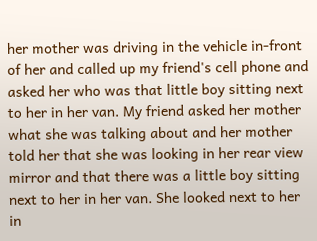her mother was driving in the vehicle in-front of her and called up my friend's cell phone and asked her who was that little boy sitting next to her in her van. My friend asked her mother what she was talking about and her mother told her that she was looking in her rear view mirror and that there was a little boy sitting next to her in her van. She looked next to her in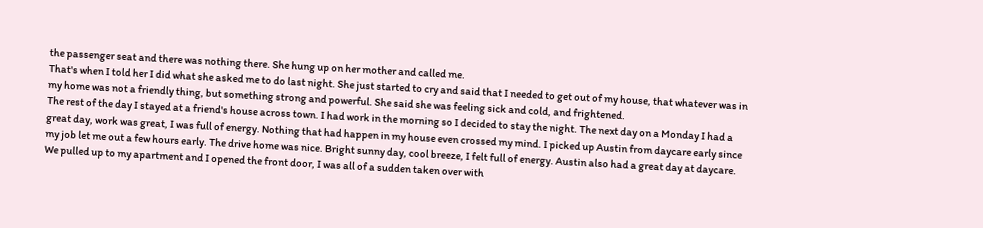the passenger seat and there was nothing there. She hung up on her mother and called me.
That's when I told her I did what she asked me to do last night. She just started to cry and said that I needed to get out of my house, that whatever was in my home was not a friendly thing, but something strong and powerful. She said she was feeling sick and cold, and frightened.
The rest of the day I stayed at a friend's house across town. I had work in the morning so I decided to stay the night. The next day on a Monday I had a great day, work was great, I was full of energy. Nothing that had happen in my house even crossed my mind. I picked up Austin from daycare early since my job let me out a few hours early. The drive home was nice. Bright sunny day, cool breeze, I felt full of energy. Austin also had a great day at daycare.
We pulled up to my apartment and I opened the front door, I was all of a sudden taken over with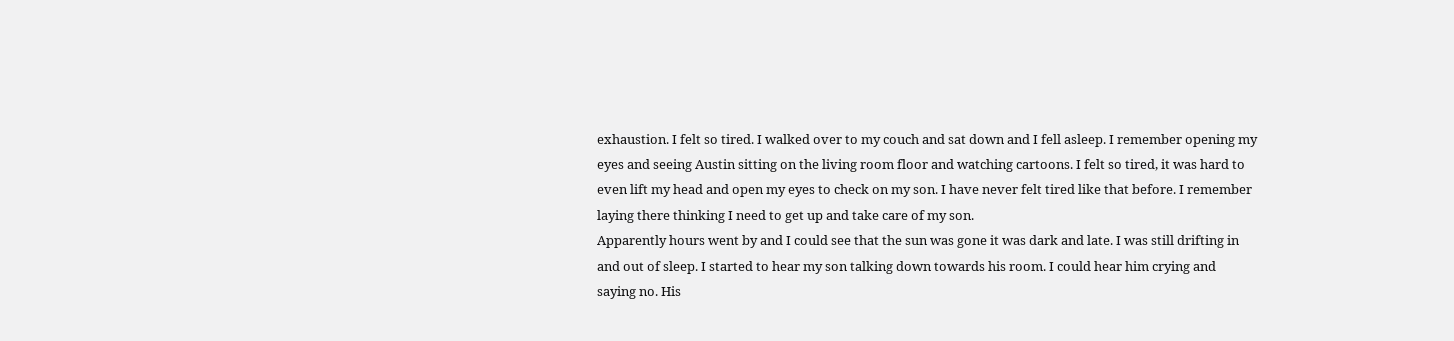exhaustion. I felt so tired. I walked over to my couch and sat down and I fell asleep. I remember opening my eyes and seeing Austin sitting on the living room floor and watching cartoons. I felt so tired, it was hard to even lift my head and open my eyes to check on my son. I have never felt tired like that before. I remember laying there thinking I need to get up and take care of my son.
Apparently hours went by and I could see that the sun was gone it was dark and late. I was still drifting in and out of sleep. I started to hear my son talking down towards his room. I could hear him crying and saying no. His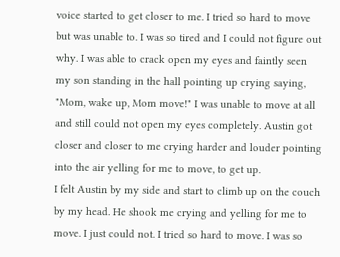voice started to get closer to me. I tried so hard to move but was unable to. I was so tired and I could not figure out why. I was able to crack open my eyes and faintly seen my son standing in the hall pointing up crying saying, "Mom, wake up, Mom move!" I was unable to move at all and still could not open my eyes completely. Austin got closer and closer to me crying harder and louder pointing into the air yelling for me to move, to get up.
I felt Austin by my side and start to climb up on the couch by my head. He shook me crying and yelling for me to move. I just could not. I tried so hard to move. I was so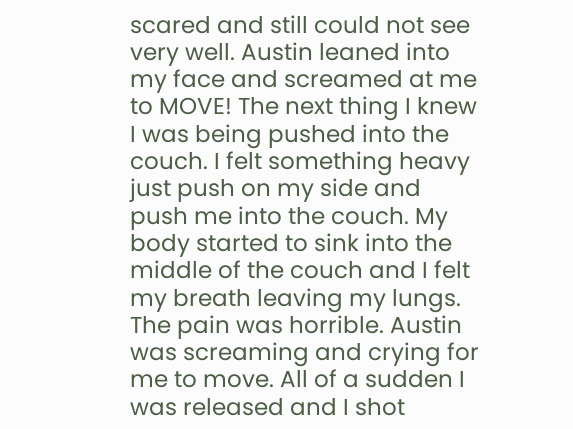scared and still could not see very well. Austin leaned into my face and screamed at me to MOVE! The next thing I knew I was being pushed into the couch. I felt something heavy just push on my side and push me into the couch. My body started to sink into the middle of the couch and I felt my breath leaving my lungs. The pain was horrible. Austin was screaming and crying for me to move. All of a sudden I was released and I shot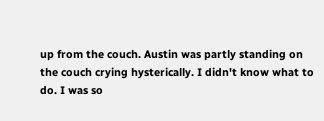up from the couch. Austin was partly standing on the couch crying hysterically. I didn't know what to do. I was so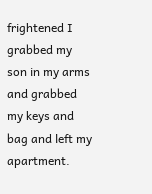frightened I grabbed my son in my arms and grabbed my keys and bag and left my apartment.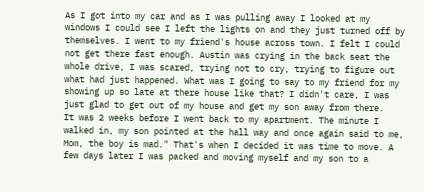As I got into my car and as I was pulling away I looked at my windows I could see I left the lights on and they just turned off by themselves. I went to my friend's house across town. I felt I could not get there fast enough. Austin was crying in the back seat the whole drive, I was scared, trying not to cry, trying to figure out what had just happened. What was I going to say to my friend for my showing up so late at there house like that? I didn't care, I was just glad to get out of my house and get my son away from there.
It was 2 weeks before I went back to my apartment. The minute I walked in, my son pointed at the hall way and once again said to me, Mom, the boy is mad." That's when I decided it was time to move. A few days later I was packed and moving myself and my son to a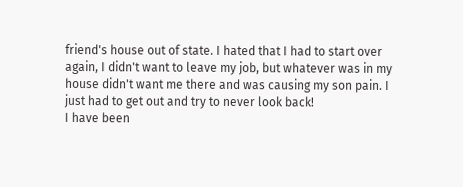friend's house out of state. I hated that I had to start over again, I didn't want to leave my job, but whatever was in my house didn't want me there and was causing my son pain. I just had to get out and try to never look back!
I have been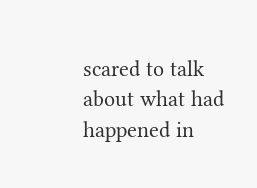scared to talk about what had happened in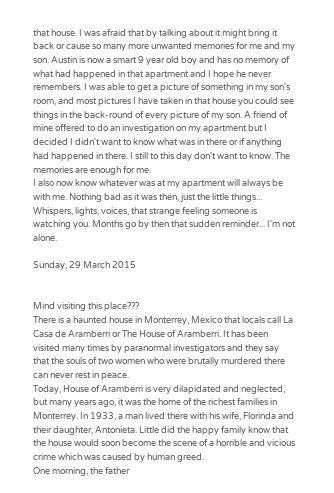that house. I was afraid that by talking about it might bring it back or cause so many more unwanted memories for me and my son. Austin is now a smart 9 year old boy and has no memory of what had happened in that apartment and I hope he never remembers. I was able to get a picture of something in my son's room, and most pictures I have taken in that house you could see things in the back-round of every picture of my son. A friend of mine offered to do an investigation on my apartment but I decided I didn't want to know what was in there or if anything had happened in there. I still to this day don't want to know. The memories are enough for me.
I also now know whatever was at my apartment will always be with me. Nothing bad as it was then, just the little things... Whispers, lights, voices, that strange feeling someone is watching you. Months go by then that sudden reminder... I'm not alone.

Sunday, 29 March 2015


Mind visiting this place???
There is a haunted house in Monterrey, Mexico that locals call La Casa de Aramberri or The House of Aramberri. It has been visited many times by paranormal investigators and they say that the souls of two women who were brutally murdered there can never rest in peace.
Today, House of Aramberri is very dilapidated and neglected, but many years ago, it was the home of the richest families in Monterrey. In 1933, a man lived there with his wife, Florinda and their daughter, Antonieta. Little did the happy family know that the house would soon become the scene of a horrible and vicious crime which was caused by human greed.
One morning, the father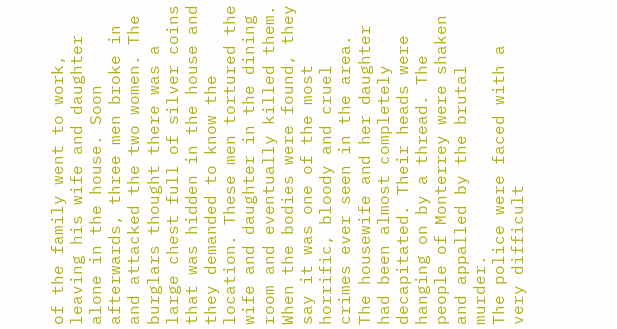of the family went to work, leaving his wife and daughter alone in the house. Soon afterwards, three men broke in and attacked the two women. The burglars thought there was a large chest full of silver coins that was hidden in the house and they demanded to know the location. These men tortured the wife and daughter in the dining room and eventually killed them.
When the bodies were found, they say it was one of the most horrific, bloody and cruel crimes ever seen in the area. The housewife and her daughter had been almost completely decapitated. Their heads were hanging on by a thread. The people of Monterrey were shaken and appalled by the brutal murder.
The police were faced with a very difficult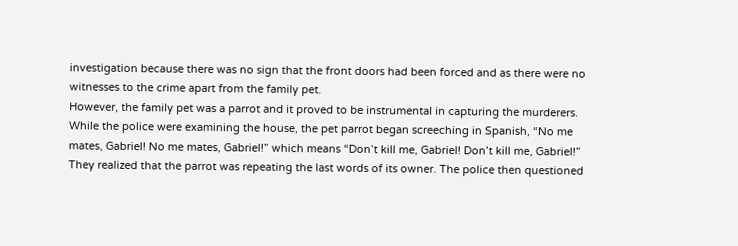investigation because there was no sign that the front doors had been forced and as there were no witnesses to the crime apart from the family pet.
However, the family pet was a parrot and it proved to be instrumental in capturing the murderers. While the police were examining the house, the pet parrot began screeching in Spanish, “No me mates, Gabriel! No me mates, Gabriel!” which means “Don’t kill me, Gabriel! Don’t kill me, Gabriel!”
They realized that the parrot was repeating the last words of its owner. The police then questioned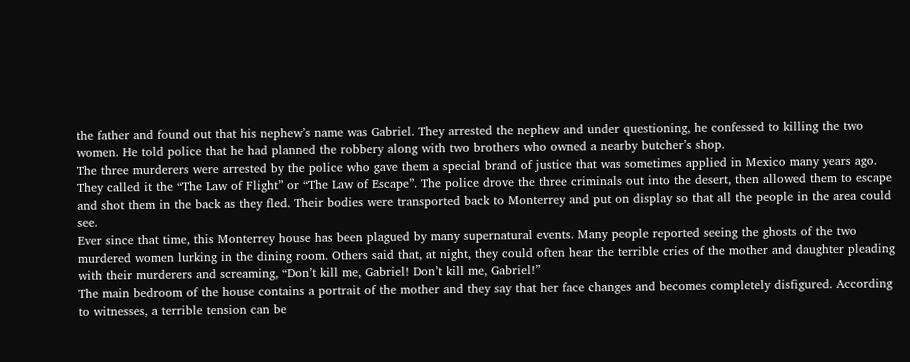the father and found out that his nephew’s name was Gabriel. They arrested the nephew and under questioning, he confessed to killing the two women. He told police that he had planned the robbery along with two brothers who owned a nearby butcher’s shop.
The three murderers were arrested by the police who gave them a special brand of justice that was sometimes applied in Mexico many years ago. They called it the “The Law of Flight” or “The Law of Escape”. The police drove the three criminals out into the desert, then allowed them to escape and shot them in the back as they fled. Their bodies were transported back to Monterrey and put on display so that all the people in the area could see.
Ever since that time, this Monterrey house has been plagued by many supernatural events. Many people reported seeing the ghosts of the two murdered women lurking in the dining room. Others said that, at night, they could often hear the terrible cries of the mother and daughter pleading with their murderers and screaming, “Don’t kill me, Gabriel! Don’t kill me, Gabriel!”
The main bedroom of the house contains a portrait of the mother and they say that her face changes and becomes completely disfigured. According to witnesses, a terrible tension can be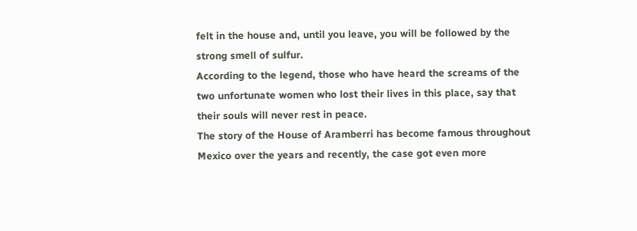felt in the house and, until you leave, you will be followed by the strong smell of sulfur.
According to the legend, those who have heard the screams of the two unfortunate women who lost their lives in this place, say that their souls will never rest in peace.
The story of the House of Aramberri has become famous throughout Mexico over the years and recently, the case got even more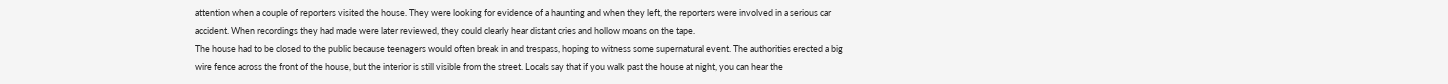attention when a couple of reporters visited the house. They were looking for evidence of a haunting and when they left, the reporters were involved in a serious car accident. When recordings they had made were later reviewed, they could clearly hear distant cries and hollow moans on the tape.
The house had to be closed to the public because teenagers would often break in and trespass, hoping to witness some supernatural event. The authorities erected a big wire fence across the front of the house, but the interior is still visible from the street. Locals say that if you walk past the house at night, you can hear the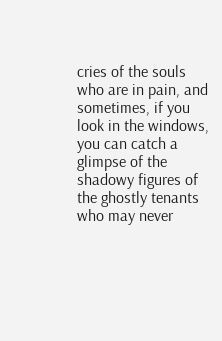cries of the souls who are in pain, and sometimes, if you look in the windows, you can catch a glimpse of the shadowy figures of the ghostly tenants who may never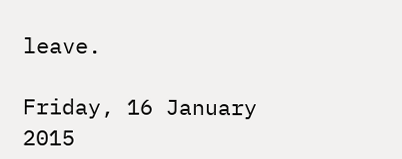leave.

Friday, 16 January 2015